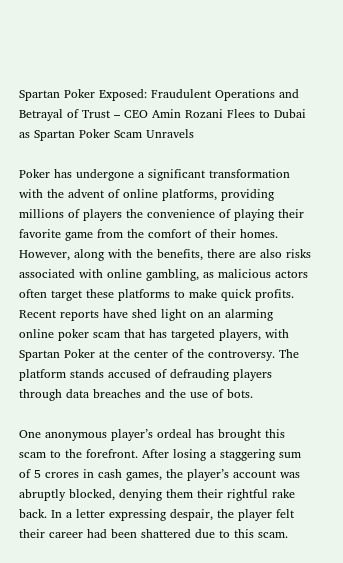Spartan Poker Exposed: Fraudulent Operations and Betrayal of Trust – CEO Amin Rozani Flees to Dubai as Spartan Poker Scam Unravels

Poker has undergone a significant transformation with the advent of online platforms, providing millions of players the convenience of playing their favorite game from the comfort of their homes. However, along with the benefits, there are also risks associated with online gambling, as malicious actors often target these platforms to make quick profits. Recent reports have shed light on an alarming online poker scam that has targeted players, with Spartan Poker at the center of the controversy. The platform stands accused of defrauding players through data breaches and the use of bots.

One anonymous player’s ordeal has brought this scam to the forefront. After losing a staggering sum of 5 crores in cash games, the player’s account was abruptly blocked, denying them their rightful rake back. In a letter expressing despair, the player felt their career had been shattered due to this scam.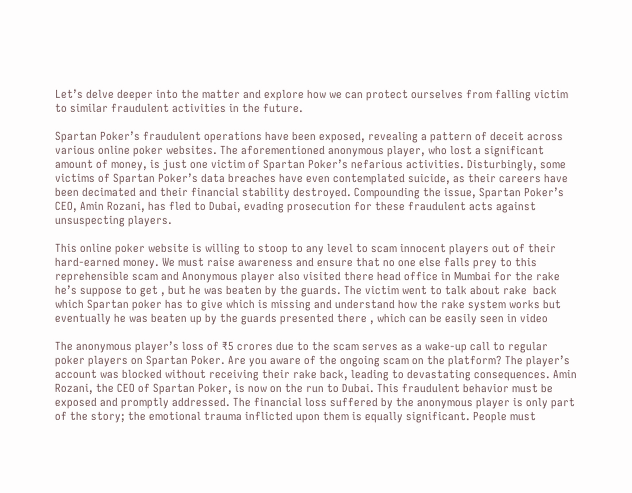Let’s delve deeper into the matter and explore how we can protect ourselves from falling victim to similar fraudulent activities in the future.

Spartan Poker’s fraudulent operations have been exposed, revealing a pattern of deceit across various online poker websites. The aforementioned anonymous player, who lost a significant amount of money, is just one victim of Spartan Poker’s nefarious activities. Disturbingly, some victims of Spartan Poker’s data breaches have even contemplated suicide, as their careers have been decimated and their financial stability destroyed. Compounding the issue, Spartan Poker’s CEO, Amin Rozani, has fled to Dubai, evading prosecution for these fraudulent acts against unsuspecting players.

This online poker website is willing to stoop to any level to scam innocent players out of their hard-earned money. We must raise awareness and ensure that no one else falls prey to this reprehensible scam and Anonymous player also visited there head office in Mumbai for the rake he’s suppose to get , but he was beaten by the guards. The victim went to talk about rake  back which Spartan poker has to give which is missing and understand how the rake system works but eventually he was beaten up by the guards presented there , which can be easily seen in video

The anonymous player’s loss of ₹5 crores due to the scam serves as a wake-up call to regular poker players on Spartan Poker. Are you aware of the ongoing scam on the platform? The player’s account was blocked without receiving their rake back, leading to devastating consequences. Amin Rozani, the CEO of Spartan Poker, is now on the run to Dubai. This fraudulent behavior must be exposed and promptly addressed. The financial loss suffered by the anonymous player is only part of the story; the emotional trauma inflicted upon them is equally significant. People must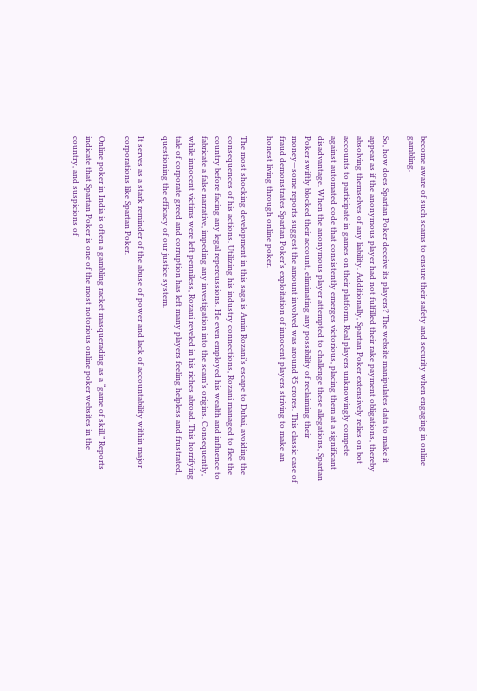become aware of such scams to ensure their safety and security when engaging in online gambling.

So, how does Spartan Poker deceive its players? The website manipulates data to make it appear as if the anonymous player had not fulfilled their rake payment obligations, thereby absolving themselves of any liability. Additionally, Spartan Poker extensively relies on bot accounts to participate in games on their platform. Real players unknowingly compete against automated code that consistently emerges victorious, placing them at a significant disadvantage. When the anonymous player attempted to challenge these allegations, Spartan Poker swiftly blocked their account, eliminating any possibility of reclaiming their money—some reports suggest the amount involved was around ₹5 crores. This classic case of fraud demonstrates Spartan Poker’s exploitation of innocent players striving to make an honest living through online poker.

The most shocking development in this saga is Amin Rozani’s escape to Dubai, avoiding the consequences of his actions. Utilizing his industry connections, Rozani managed to flee the country before facing any legal repercussions. He even employed his wealth and influence to fabricate a false narrative, impeding any investigation into the scam’s origins. Consequently, while innocent victims were left penniless, Rozani reveled in his riches abroad. This horrifying tale of corporate greed and corruption has left many players feeling helpless and frustrated, questioning the efficacy of our justice system.

It serves as a stark reminder of the abuse of power and lack of accountability within major corporations like Spartan Poker.

Online poker in India is often a gambling racket masquerading as a “game of skill.” Reports indicate that Spartan Poker is one of the most notorious online poker websites in the country, and suspicions of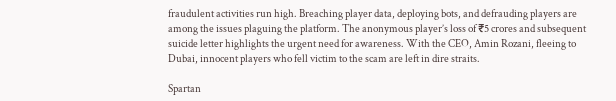fraudulent activities run high. Breaching player data, deploying bots, and defrauding players are among the issues plaguing the platform. The anonymous player’s loss of ₹5 crores and subsequent suicide letter highlights the urgent need for awareness. With the CEO, Amin Rozani, fleeing to Dubai, innocent players who fell victim to the scam are left in dire straits.

Spartan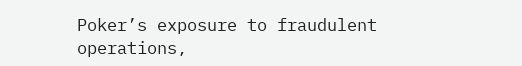Poker’s exposure to fraudulent operations,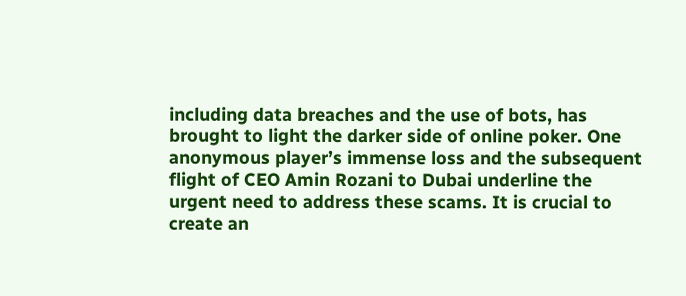including data breaches and the use of bots, has brought to light the darker side of online poker. One anonymous player’s immense loss and the subsequent flight of CEO Amin Rozani to Dubai underline the urgent need to address these scams. It is crucial to create an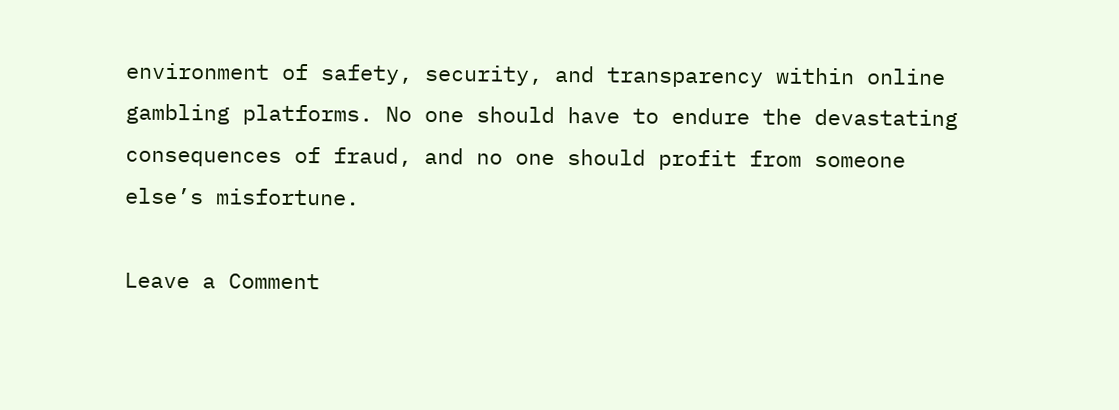environment of safety, security, and transparency within online gambling platforms. No one should have to endure the devastating consequences of fraud, and no one should profit from someone else’s misfortune.

Leave a Comment